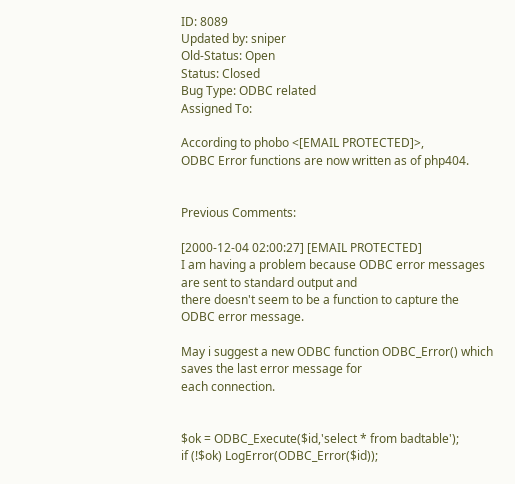ID: 8089
Updated by: sniper
Old-Status: Open
Status: Closed
Bug Type: ODBC related
Assigned To:

According to phobo <[EMAIL PROTECTED]>,
ODBC Error functions are now written as of php404.


Previous Comments:

[2000-12-04 02:00:27] [EMAIL PROTECTED]
I am having a problem because ODBC error messages are sent to standard output and
there doesn't seem to be a function to capture the ODBC error message.

May i suggest a new ODBC function ODBC_Error() which saves the last error message for
each connection.


$ok = ODBC_Execute($id,'select * from badtable');
if (!$ok) LogError(ODBC_Error($id));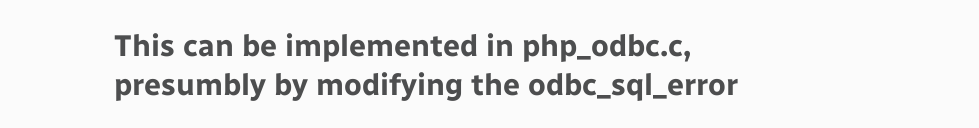This can be implemented in php_odbc.c, presumbly by modifying the odbc_sql_error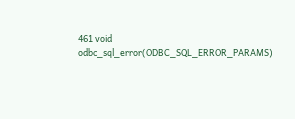461 void odbc_sql_error(ODBC_SQL_ERROR_PARAMS)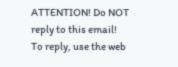ATTENTION! Do NOT reply to this email!
To reply, use the web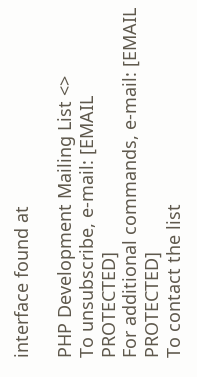interface found at

PHP Development Mailing List <>
To unsubscribe, e-mail: [EMAIL PROTECTED]
For additional commands, e-mail: [EMAIL PROTECTED]
To contact the list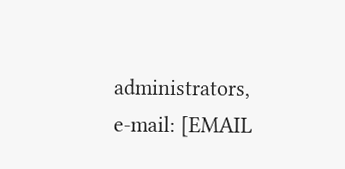administrators, e-mail: [EMAIL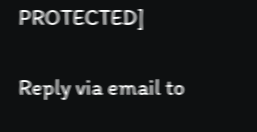PROTECTED]

Reply via email to